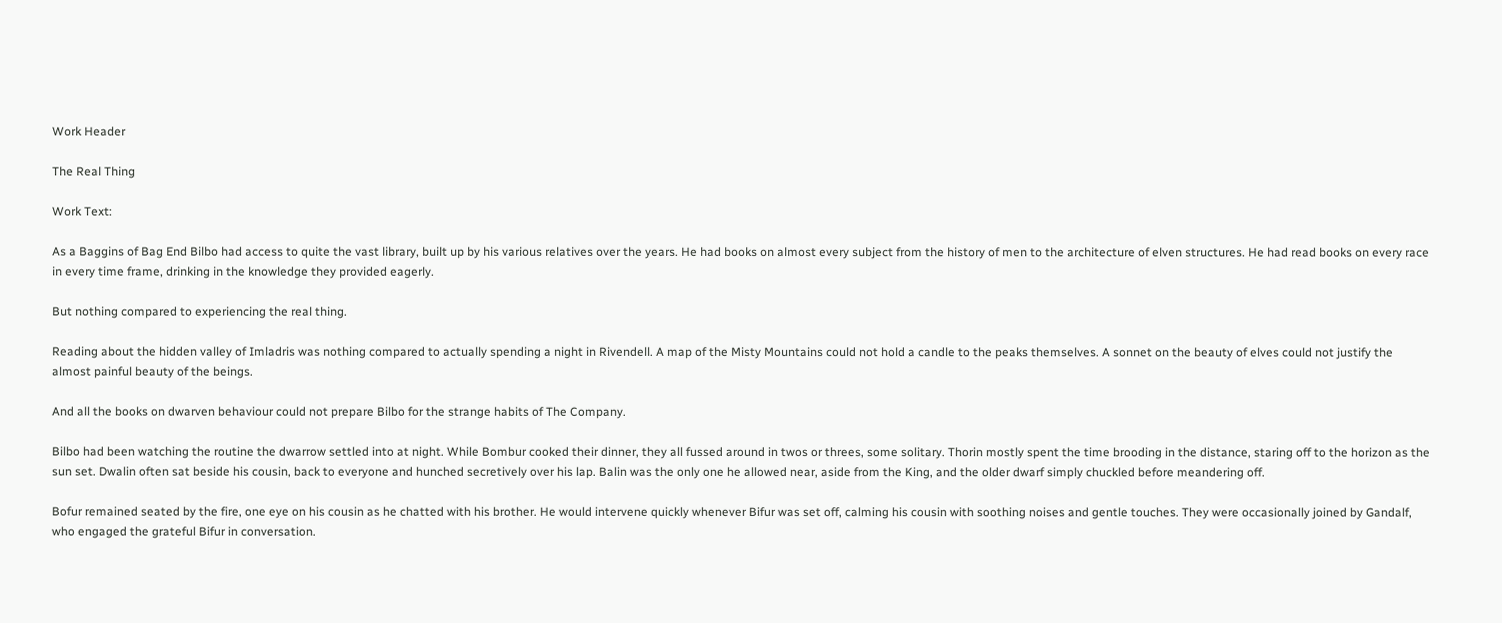Work Header

The Real Thing

Work Text:

As a Baggins of Bag End Bilbo had access to quite the vast library, built up by his various relatives over the years. He had books on almost every subject from the history of men to the architecture of elven structures. He had read books on every race in every time frame, drinking in the knowledge they provided eagerly.

But nothing compared to experiencing the real thing.

Reading about the hidden valley of Imladris was nothing compared to actually spending a night in Rivendell. A map of the Misty Mountains could not hold a candle to the peaks themselves. A sonnet on the beauty of elves could not justify the almost painful beauty of the beings.

And all the books on dwarven behaviour could not prepare Bilbo for the strange habits of The Company.

Bilbo had been watching the routine the dwarrow settled into at night. While Bombur cooked their dinner, they all fussed around in twos or threes, some solitary. Thorin mostly spent the time brooding in the distance, staring off to the horizon as the sun set. Dwalin often sat beside his cousin, back to everyone and hunched secretively over his lap. Balin was the only one he allowed near, aside from the King, and the older dwarf simply chuckled before meandering off.

Bofur remained seated by the fire, one eye on his cousin as he chatted with his brother. He would intervene quickly whenever Bifur was set off, calming his cousin with soothing noises and gentle touches. They were occasionally joined by Gandalf, who engaged the grateful Bifur in conversation.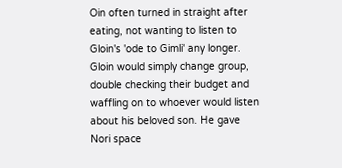Oin often turned in straight after eating, not wanting to listen to Gloin's 'ode to Gimli' any longer. Gloin would simply change group, double checking their budget and waffling on to whoever would listen about his beloved son. He gave Nori space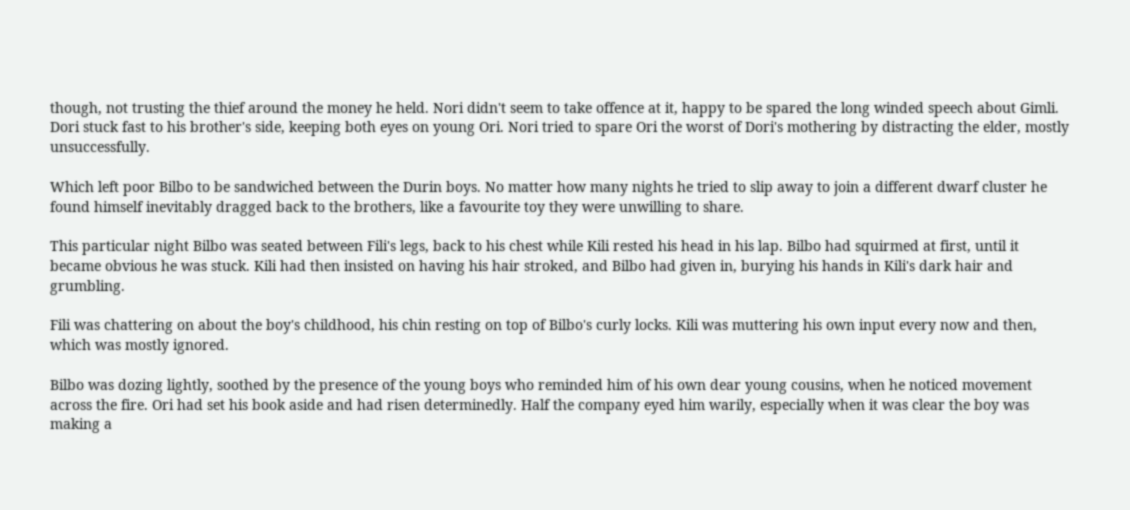though, not trusting the thief around the money he held. Nori didn't seem to take offence at it, happy to be spared the long winded speech about Gimli. Dori stuck fast to his brother's side, keeping both eyes on young Ori. Nori tried to spare Ori the worst of Dori's mothering by distracting the elder, mostly unsuccessfully.

Which left poor Bilbo to be sandwiched between the Durin boys. No matter how many nights he tried to slip away to join a different dwarf cluster he found himself inevitably dragged back to the brothers, like a favourite toy they were unwilling to share.

This particular night Bilbo was seated between Fili's legs, back to his chest while Kili rested his head in his lap. Bilbo had squirmed at first, until it became obvious he was stuck. Kili had then insisted on having his hair stroked, and Bilbo had given in, burying his hands in Kili's dark hair and grumbling.

Fili was chattering on about the boy's childhood, his chin resting on top of Bilbo's curly locks. Kili was muttering his own input every now and then, which was mostly ignored.

Bilbo was dozing lightly, soothed by the presence of the young boys who reminded him of his own dear young cousins, when he noticed movement across the fire. Ori had set his book aside and had risen determinedly. Half the company eyed him warily, especially when it was clear the boy was making a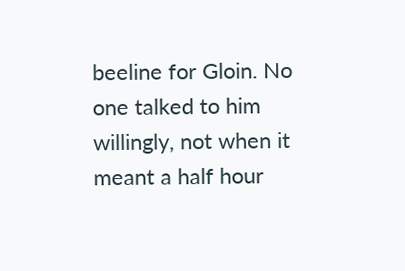beeline for Gloin. No one talked to him willingly, not when it meant a half hour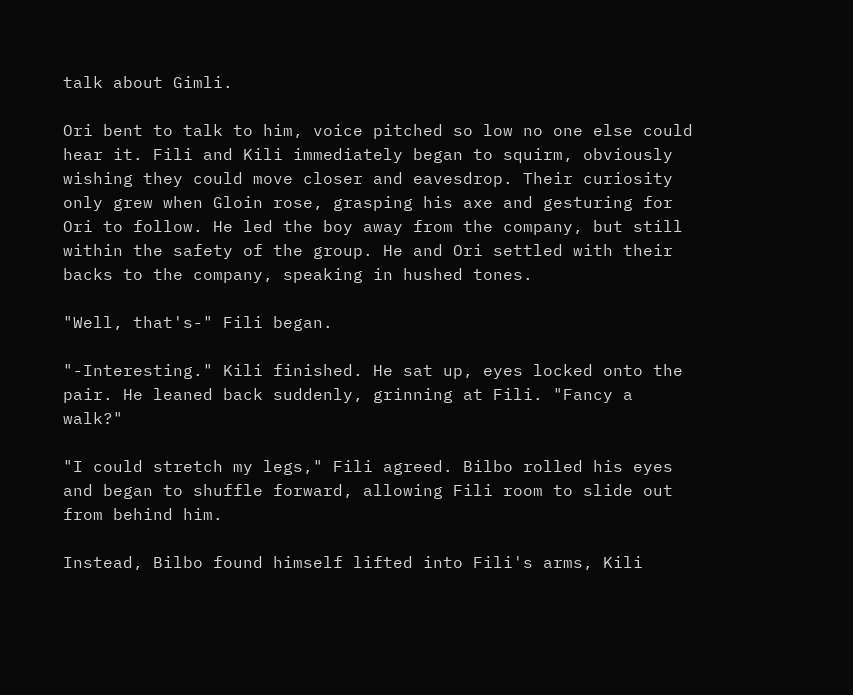talk about Gimli.

Ori bent to talk to him, voice pitched so low no one else could hear it. Fili and Kili immediately began to squirm, obviously wishing they could move closer and eavesdrop. Their curiosity only grew when Gloin rose, grasping his axe and gesturing for Ori to follow. He led the boy away from the company, but still within the safety of the group. He and Ori settled with their backs to the company, speaking in hushed tones.

"Well, that's-" Fili began.

"-Interesting." Kili finished. He sat up, eyes locked onto the pair. He leaned back suddenly, grinning at Fili. "Fancy a walk?"

"I could stretch my legs," Fili agreed. Bilbo rolled his eyes and began to shuffle forward, allowing Fili room to slide out from behind him.

Instead, Bilbo found himself lifted into Fili's arms, Kili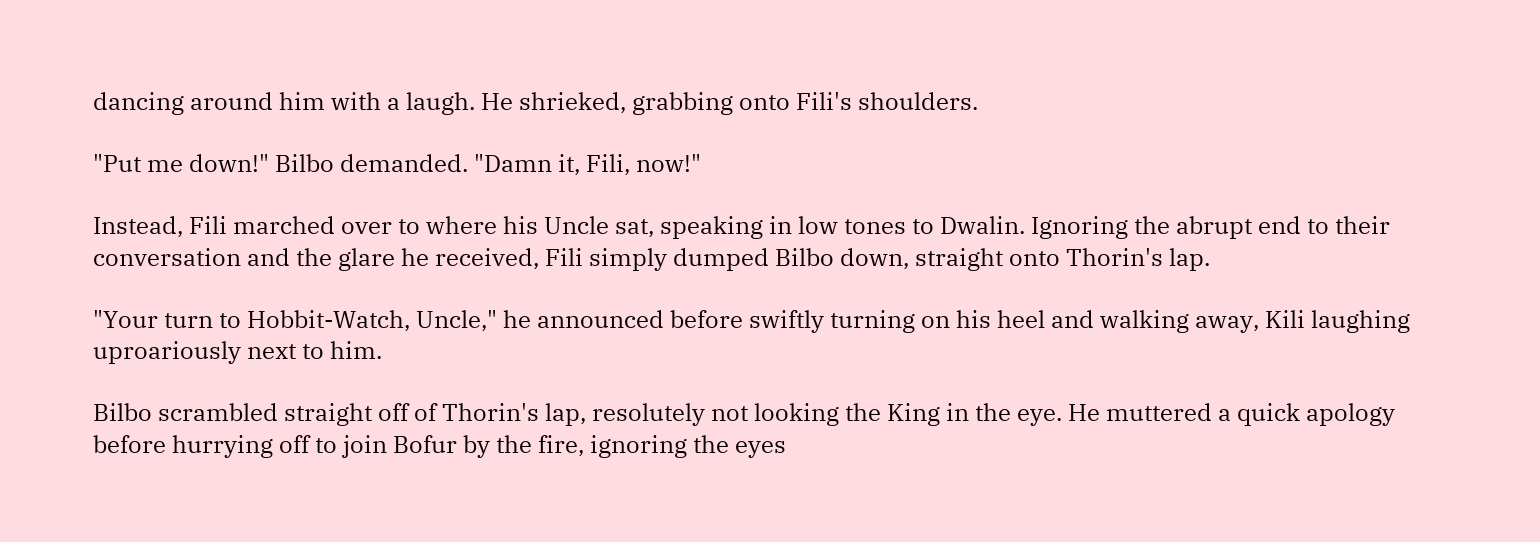dancing around him with a laugh. He shrieked, grabbing onto Fili's shoulders.

"Put me down!" Bilbo demanded. "Damn it, Fili, now!"

Instead, Fili marched over to where his Uncle sat, speaking in low tones to Dwalin. Ignoring the abrupt end to their conversation and the glare he received, Fili simply dumped Bilbo down, straight onto Thorin's lap.

"Your turn to Hobbit-Watch, Uncle," he announced before swiftly turning on his heel and walking away, Kili laughing uproariously next to him.

Bilbo scrambled straight off of Thorin's lap, resolutely not looking the King in the eye. He muttered a quick apology before hurrying off to join Bofur by the fire, ignoring the eyes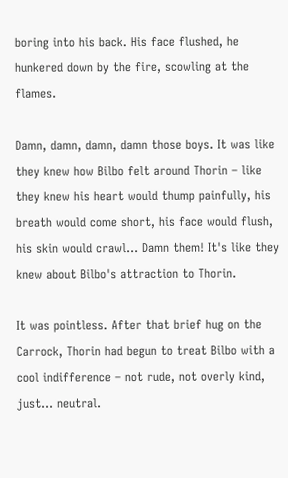boring into his back. His face flushed, he hunkered down by the fire, scowling at the flames.

Damn, damn, damn, damn those boys. It was like they knew how Bilbo felt around Thorin – like they knew his heart would thump painfully, his breath would come short, his face would flush, his skin would crawl… Damn them! It's like they knew about Bilbo's attraction to Thorin.

It was pointless. After that brief hug on the Carrock, Thorin had begun to treat Bilbo with a cool indifference – not rude, not overly kind, just… neutral.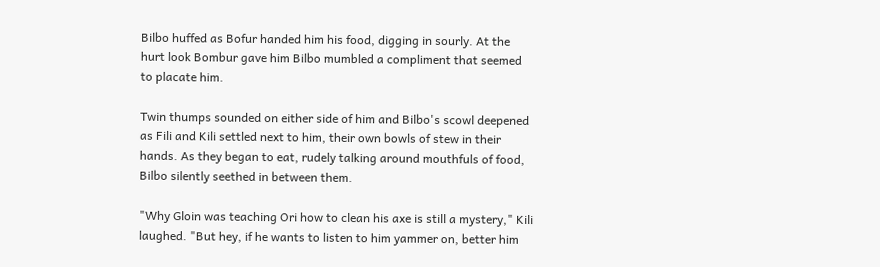Bilbo huffed as Bofur handed him his food, digging in sourly. At the hurt look Bombur gave him Bilbo mumbled a compliment that seemed to placate him.

Twin thumps sounded on either side of him and Bilbo's scowl deepened as Fili and Kili settled next to him, their own bowls of stew in their hands. As they began to eat, rudely talking around mouthfuls of food, Bilbo silently seethed in between them.

"Why Gloin was teaching Ori how to clean his axe is still a mystery," Kili laughed. "But hey, if he wants to listen to him yammer on, better him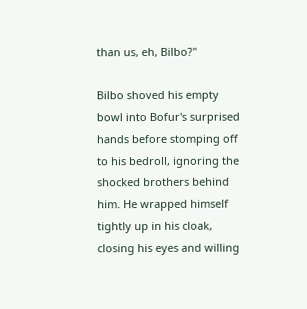than us, eh, Bilbo?"

Bilbo shoved his empty bowl into Bofur's surprised hands before stomping off to his bedroll, ignoring the shocked brothers behind him. He wrapped himself tightly up in his cloak, closing his eyes and willing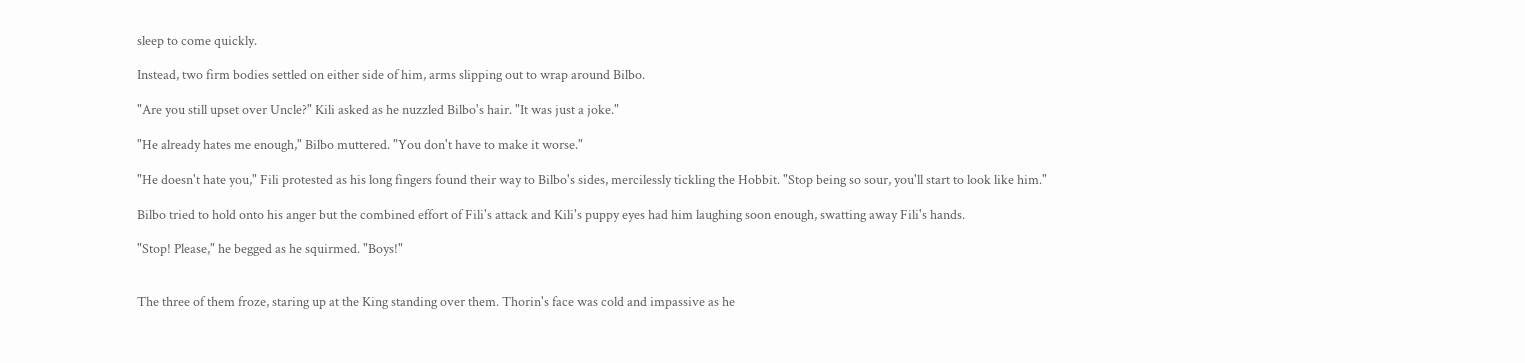sleep to come quickly.

Instead, two firm bodies settled on either side of him, arms slipping out to wrap around Bilbo.

"Are you still upset over Uncle?" Kili asked as he nuzzled Bilbo's hair. "It was just a joke."

"He already hates me enough," Bilbo muttered. "You don't have to make it worse."

"He doesn't hate you," Fili protested as his long fingers found their way to Bilbo's sides, mercilessly tickling the Hobbit. "Stop being so sour, you'll start to look like him."

Bilbo tried to hold onto his anger but the combined effort of Fili's attack and Kili's puppy eyes had him laughing soon enough, swatting away Fili's hands.

"Stop! Please," he begged as he squirmed. "Boys!"


The three of them froze, staring up at the King standing over them. Thorin's face was cold and impassive as he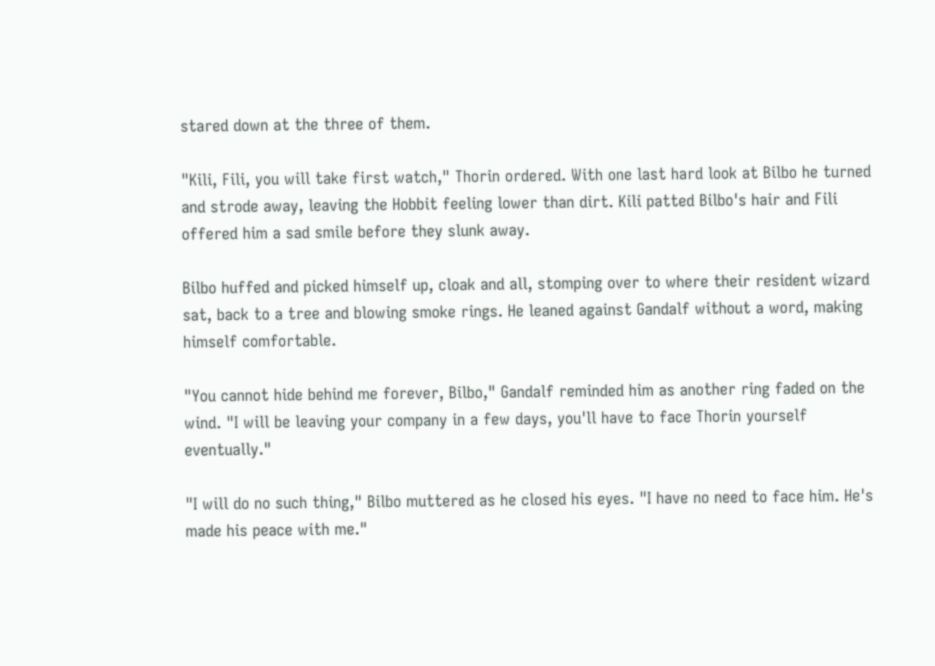stared down at the three of them.

"Kili, Fili, you will take first watch," Thorin ordered. With one last hard look at Bilbo he turned and strode away, leaving the Hobbit feeling lower than dirt. Kili patted Bilbo's hair and Fili offered him a sad smile before they slunk away.

Bilbo huffed and picked himself up, cloak and all, stomping over to where their resident wizard sat, back to a tree and blowing smoke rings. He leaned against Gandalf without a word, making himself comfortable.

"You cannot hide behind me forever, Bilbo," Gandalf reminded him as another ring faded on the wind. "I will be leaving your company in a few days, you'll have to face Thorin yourself eventually."

"I will do no such thing," Bilbo muttered as he closed his eyes. "I have no need to face him. He's made his peace with me."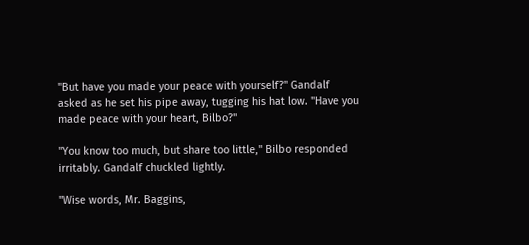"But have you made your peace with yourself?" Gandalf asked as he set his pipe away, tugging his hat low. "Have you made peace with your heart, Bilbo?"

"You know too much, but share too little," Bilbo responded irritably. Gandalf chuckled lightly.

"Wise words, Mr. Baggins,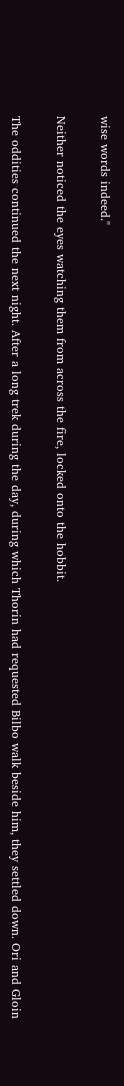wise words indeed."

Neither noticed the eyes watching them from across the fire, locked onto the hobbit.

The oddities continued the next night. After a long trek during the day, during which Thorin had requested Bilbo walk beside him, they settled down. Ori and Gloin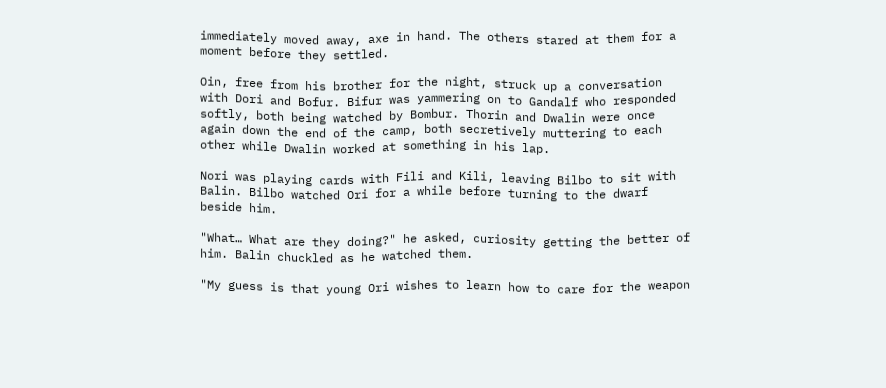immediately moved away, axe in hand. The others stared at them for a moment before they settled.

Oin, free from his brother for the night, struck up a conversation with Dori and Bofur. Bifur was yammering on to Gandalf who responded softly, both being watched by Bombur. Thorin and Dwalin were once again down the end of the camp, both secretively muttering to each other while Dwalin worked at something in his lap.

Nori was playing cards with Fili and Kili, leaving Bilbo to sit with Balin. Bilbo watched Ori for a while before turning to the dwarf beside him.

"What… What are they doing?" he asked, curiosity getting the better of him. Balin chuckled as he watched them.

"My guess is that young Ori wishes to learn how to care for the weapon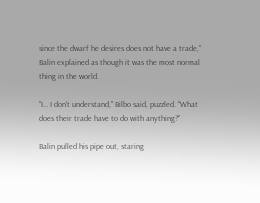since the dwarf he desires does not have a trade," Balin explained as though it was the most normal thing in the world.

"I… I don't understand," Bilbo said, puzzled. "What does their trade have to do with anything?"

Balin pulled his pipe out, staring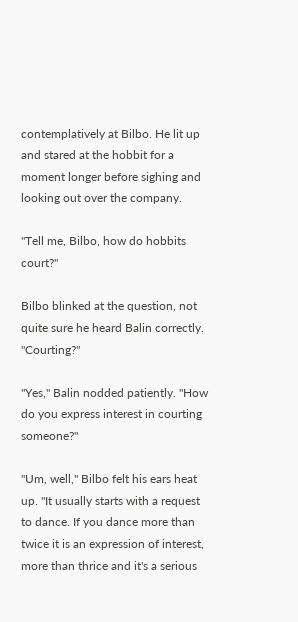contemplatively at Bilbo. He lit up and stared at the hobbit for a moment longer before sighing and looking out over the company.

"Tell me, Bilbo, how do hobbits court?"

Bilbo blinked at the question, not quite sure he heard Balin correctly. "Courting?"

"Yes," Balin nodded patiently. "How do you express interest in courting someone?"

"Um, well," Bilbo felt his ears heat up. "It usually starts with a request to dance. If you dance more than twice it is an expression of interest, more than thrice and it's a serious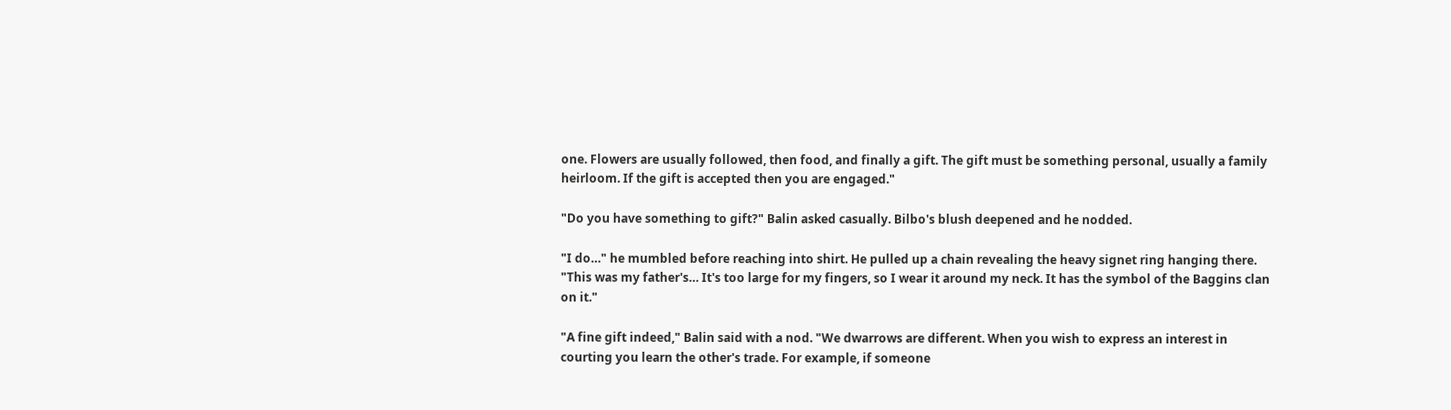one. Flowers are usually followed, then food, and finally a gift. The gift must be something personal, usually a family heirloom. If the gift is accepted then you are engaged."

"Do you have something to gift?" Balin asked casually. Bilbo's blush deepened and he nodded.

"I do…" he mumbled before reaching into shirt. He pulled up a chain revealing the heavy signet ring hanging there. "This was my father's… It's too large for my fingers, so I wear it around my neck. It has the symbol of the Baggins clan on it."

"A fine gift indeed," Balin said with a nod. "We dwarrows are different. When you wish to express an interest in courting you learn the other's trade. For example, if someone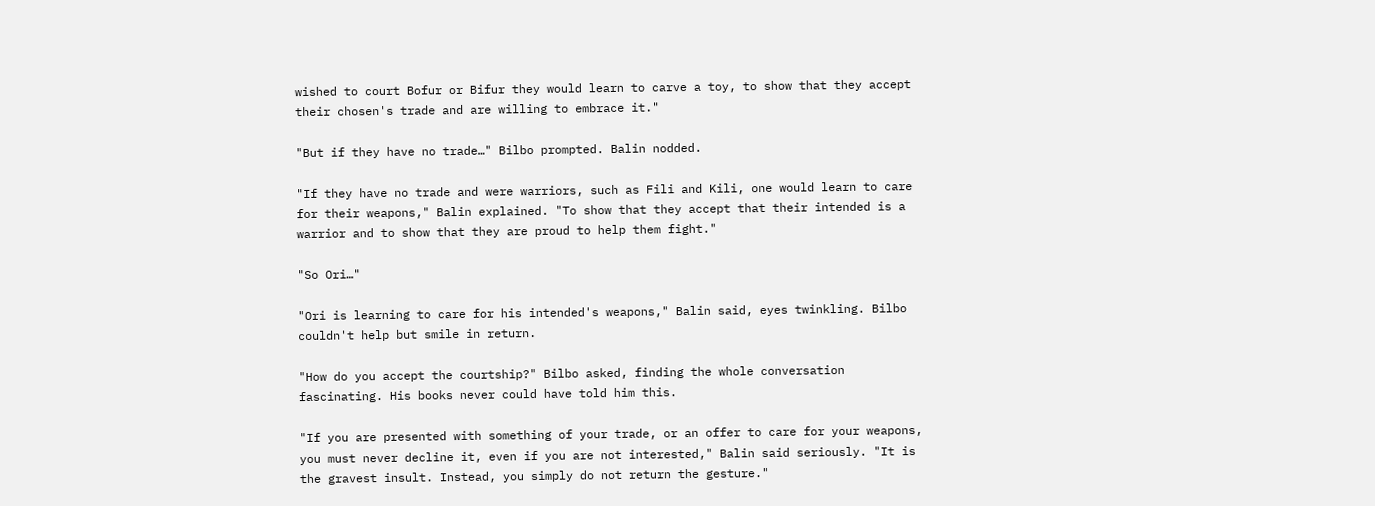wished to court Bofur or Bifur they would learn to carve a toy, to show that they accept their chosen's trade and are willing to embrace it."

"But if they have no trade…" Bilbo prompted. Balin nodded.

"If they have no trade and were warriors, such as Fili and Kili, one would learn to care for their weapons," Balin explained. "To show that they accept that their intended is a warrior and to show that they are proud to help them fight."

"So Ori…"

"Ori is learning to care for his intended's weapons," Balin said, eyes twinkling. Bilbo couldn't help but smile in return.

"How do you accept the courtship?" Bilbo asked, finding the whole conversation fascinating. His books never could have told him this.

"If you are presented with something of your trade, or an offer to care for your weapons, you must never decline it, even if you are not interested," Balin said seriously. "It is the gravest insult. Instead, you simply do not return the gesture."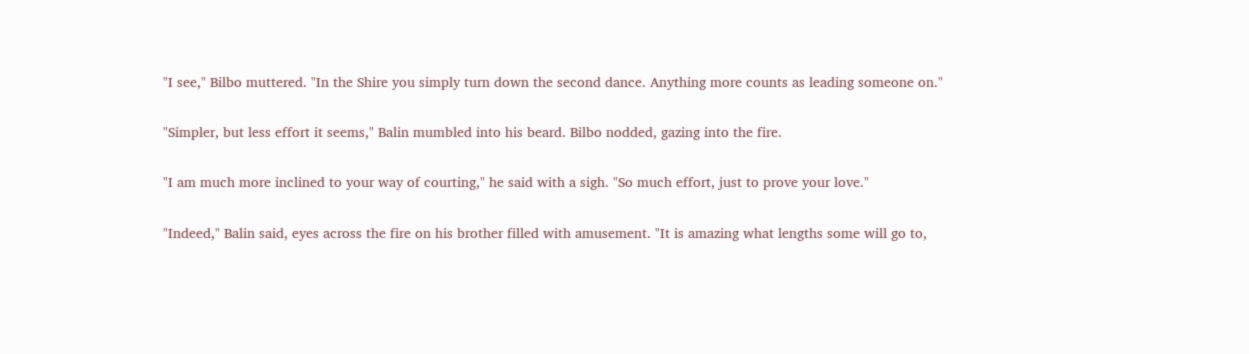"I see," Bilbo muttered. "In the Shire you simply turn down the second dance. Anything more counts as leading someone on."

"Simpler, but less effort it seems," Balin mumbled into his beard. Bilbo nodded, gazing into the fire.

"I am much more inclined to your way of courting," he said with a sigh. "So much effort, just to prove your love."

"Indeed," Balin said, eyes across the fire on his brother filled with amusement. "It is amazing what lengths some will go to,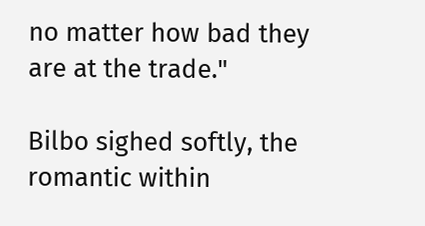no matter how bad they are at the trade."

Bilbo sighed softly, the romantic within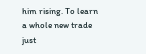him rising. To learn a whole new trade just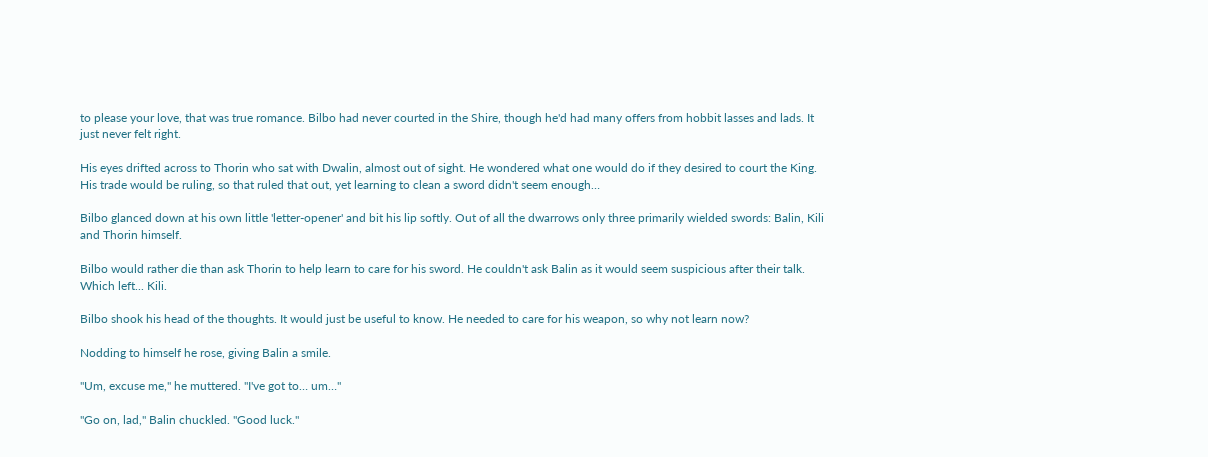to please your love, that was true romance. Bilbo had never courted in the Shire, though he'd had many offers from hobbit lasses and lads. It just never felt right.

His eyes drifted across to Thorin who sat with Dwalin, almost out of sight. He wondered what one would do if they desired to court the King. His trade would be ruling, so that ruled that out, yet learning to clean a sword didn't seem enough…

Bilbo glanced down at his own little 'letter-opener' and bit his lip softly. Out of all the dwarrows only three primarily wielded swords: Balin, Kili and Thorin himself.

Bilbo would rather die than ask Thorin to help learn to care for his sword. He couldn't ask Balin as it would seem suspicious after their talk. Which left... Kili.

Bilbo shook his head of the thoughts. It would just be useful to know. He needed to care for his weapon, so why not learn now?

Nodding to himself he rose, giving Balin a smile.

"Um, excuse me," he muttered. "I've got to… um…"

"Go on, lad," Balin chuckled. "Good luck."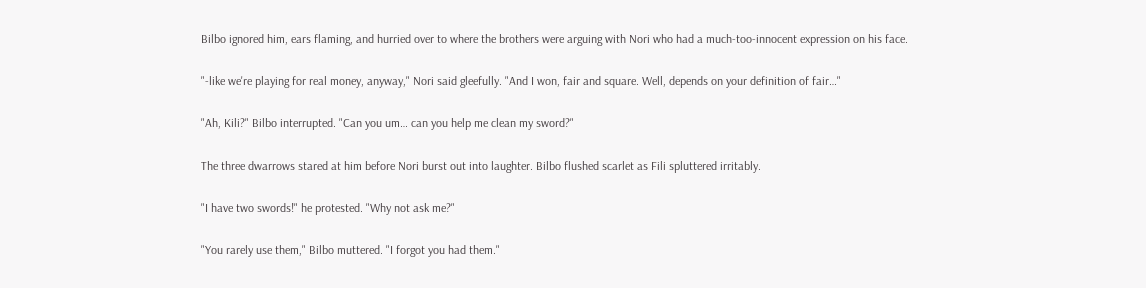Bilbo ignored him, ears flaming, and hurried over to where the brothers were arguing with Nori who had a much-too-innocent expression on his face.

"-like we're playing for real money, anyway," Nori said gleefully. "And I won, fair and square. Well, depends on your definition of fair…"

"Ah, Kili?" Bilbo interrupted. "Can you um… can you help me clean my sword?"

The three dwarrows stared at him before Nori burst out into laughter. Bilbo flushed scarlet as Fili spluttered irritably.

"I have two swords!" he protested. "Why not ask me?"

"You rarely use them," Bilbo muttered. "I forgot you had them."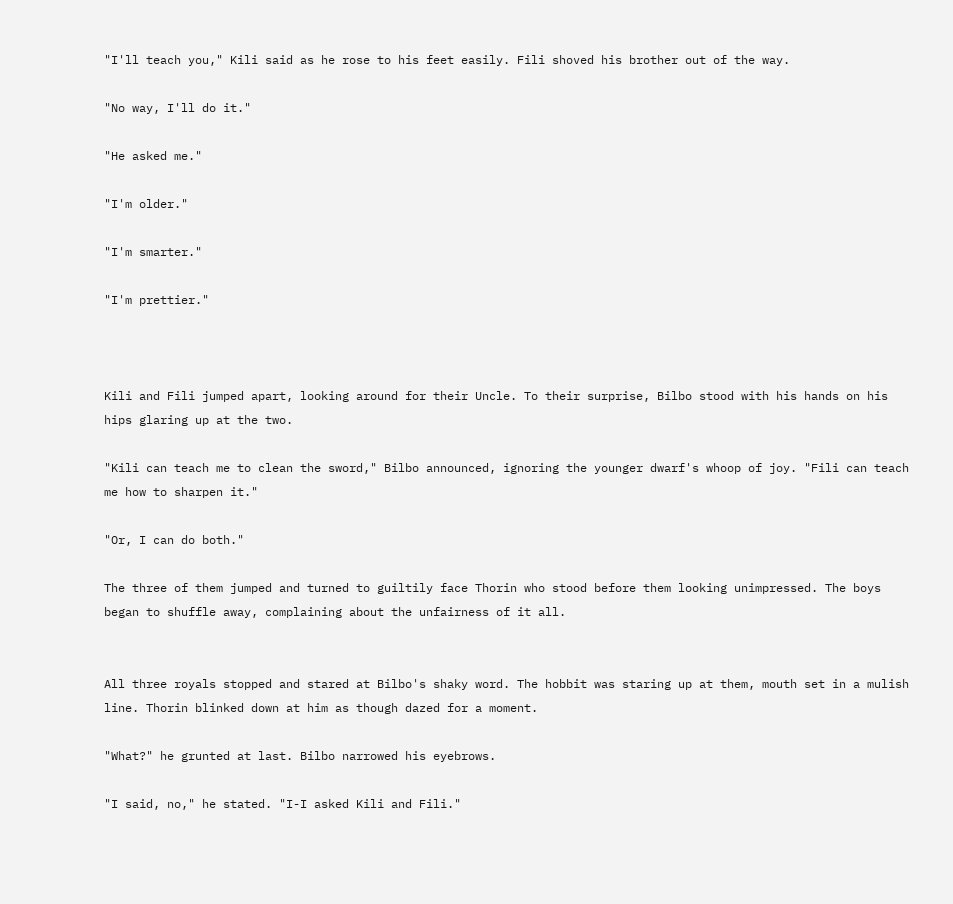"I'll teach you," Kili said as he rose to his feet easily. Fili shoved his brother out of the way.

"No way, I'll do it."

"He asked me."

"I'm older."

"I'm smarter."

"I'm prettier."



Kili and Fili jumped apart, looking around for their Uncle. To their surprise, Bilbo stood with his hands on his hips glaring up at the two.

"Kili can teach me to clean the sword," Bilbo announced, ignoring the younger dwarf's whoop of joy. "Fili can teach me how to sharpen it."

"Or, I can do both."

The three of them jumped and turned to guiltily face Thorin who stood before them looking unimpressed. The boys began to shuffle away, complaining about the unfairness of it all.


All three royals stopped and stared at Bilbo's shaky word. The hobbit was staring up at them, mouth set in a mulish line. Thorin blinked down at him as though dazed for a moment.

"What?" he grunted at last. Bilbo narrowed his eyebrows.

"I said, no," he stated. "I-I asked Kili and Fili."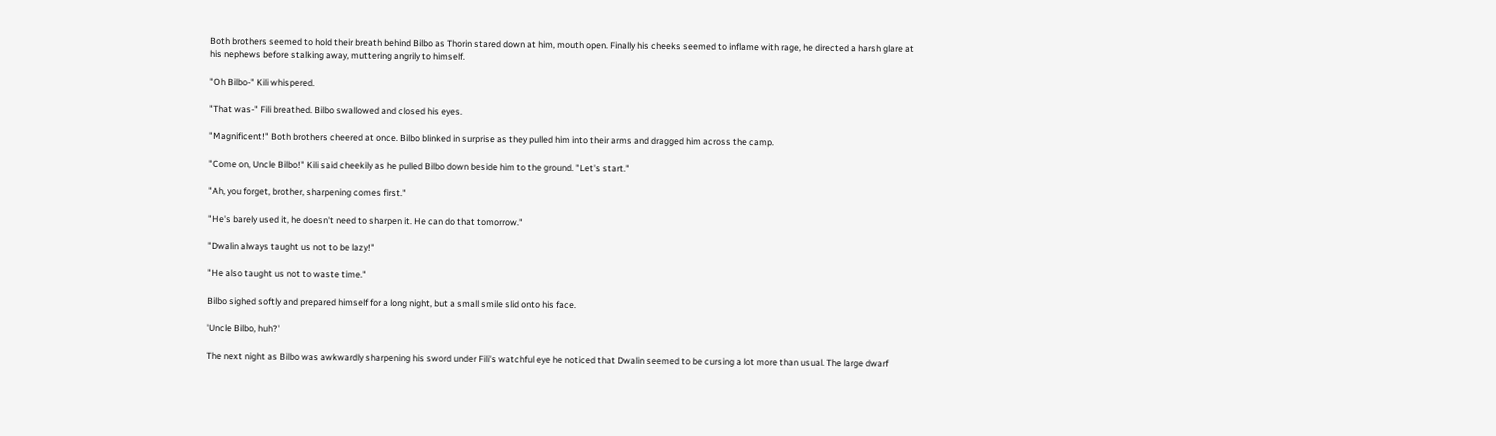Both brothers seemed to hold their breath behind Bilbo as Thorin stared down at him, mouth open. Finally his cheeks seemed to inflame with rage, he directed a harsh glare at his nephews before stalking away, muttering angrily to himself.

"Oh Bilbo-" Kili whispered.

"That was-" Fili breathed. Bilbo swallowed and closed his eyes.

"Magnificent!" Both brothers cheered at once. Bilbo blinked in surprise as they pulled him into their arms and dragged him across the camp.

"Come on, Uncle Bilbo!" Kili said cheekily as he pulled Bilbo down beside him to the ground. "Let's start."

"Ah, you forget, brother, sharpening comes first."

"He's barely used it, he doesn't need to sharpen it. He can do that tomorrow."

"Dwalin always taught us not to be lazy!"

"He also taught us not to waste time."

Bilbo sighed softly and prepared himself for a long night, but a small smile slid onto his face.

'Uncle Bilbo, huh?'

The next night as Bilbo was awkwardly sharpening his sword under Fili's watchful eye he noticed that Dwalin seemed to be cursing a lot more than usual. The large dwarf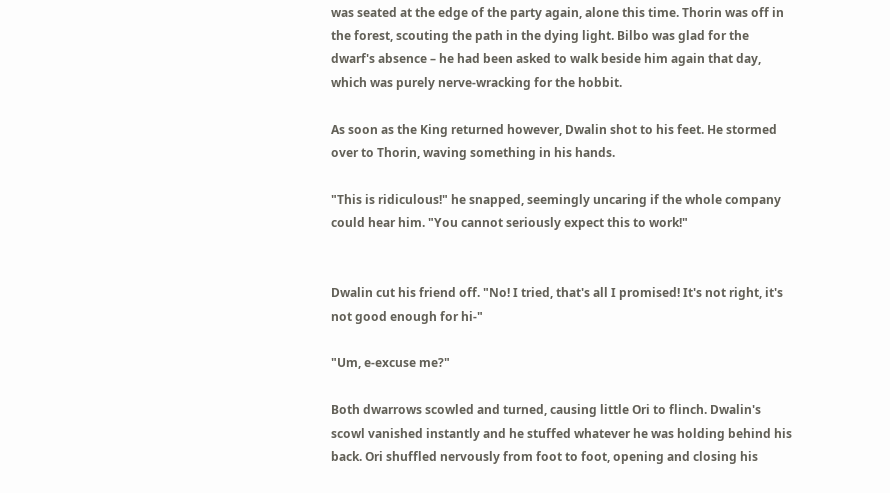was seated at the edge of the party again, alone this time. Thorin was off in the forest, scouting the path in the dying light. Bilbo was glad for the dwarf's absence – he had been asked to walk beside him again that day, which was purely nerve-wracking for the hobbit.

As soon as the King returned however, Dwalin shot to his feet. He stormed over to Thorin, waving something in his hands.

"This is ridiculous!" he snapped, seemingly uncaring if the whole company could hear him. "You cannot seriously expect this to work!"


Dwalin cut his friend off. "No! I tried, that's all I promised! It's not right, it's not good enough for hi-"

"Um, e-excuse me?"

Both dwarrows scowled and turned, causing little Ori to flinch. Dwalin's scowl vanished instantly and he stuffed whatever he was holding behind his back. Ori shuffled nervously from foot to foot, opening and closing his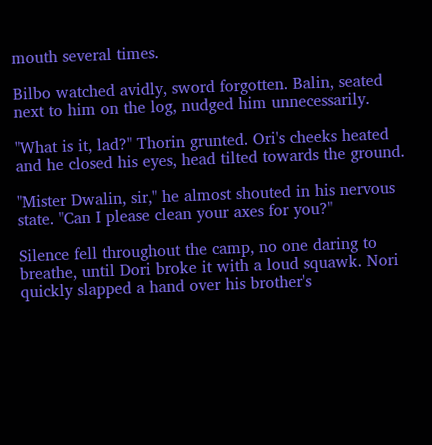mouth several times.

Bilbo watched avidly, sword forgotten. Balin, seated next to him on the log, nudged him unnecessarily.

"What is it, lad?" Thorin grunted. Ori's cheeks heated and he closed his eyes, head tilted towards the ground.

"Mister Dwalin, sir," he almost shouted in his nervous state. "Can I please clean your axes for you?"

Silence fell throughout the camp, no one daring to breathe, until Dori broke it with a loud squawk. Nori quickly slapped a hand over his brother's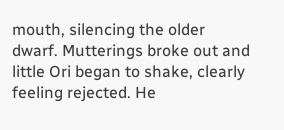mouth, silencing the older dwarf. Mutterings broke out and little Ori began to shake, clearly feeling rejected. He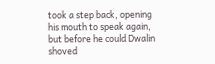took a step back, opening his mouth to speak again, but before he could Dwalin shoved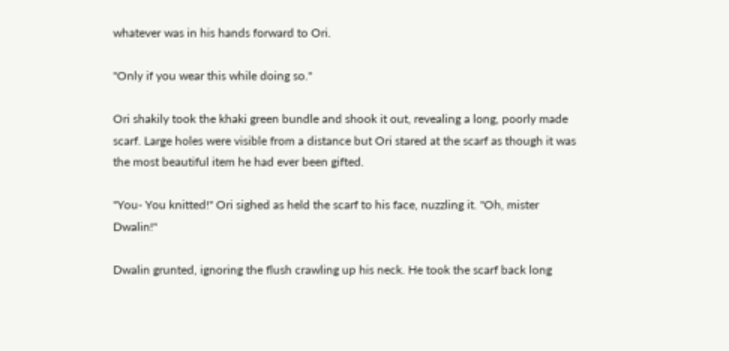whatever was in his hands forward to Ori.

"Only if you wear this while doing so."

Ori shakily took the khaki green bundle and shook it out, revealing a long, poorly made scarf. Large holes were visible from a distance but Ori stared at the scarf as though it was the most beautiful item he had ever been gifted.

"You- You knitted!" Ori sighed as held the scarf to his face, nuzzling it. "Oh, mister Dwalin!"

Dwalin grunted, ignoring the flush crawling up his neck. He took the scarf back long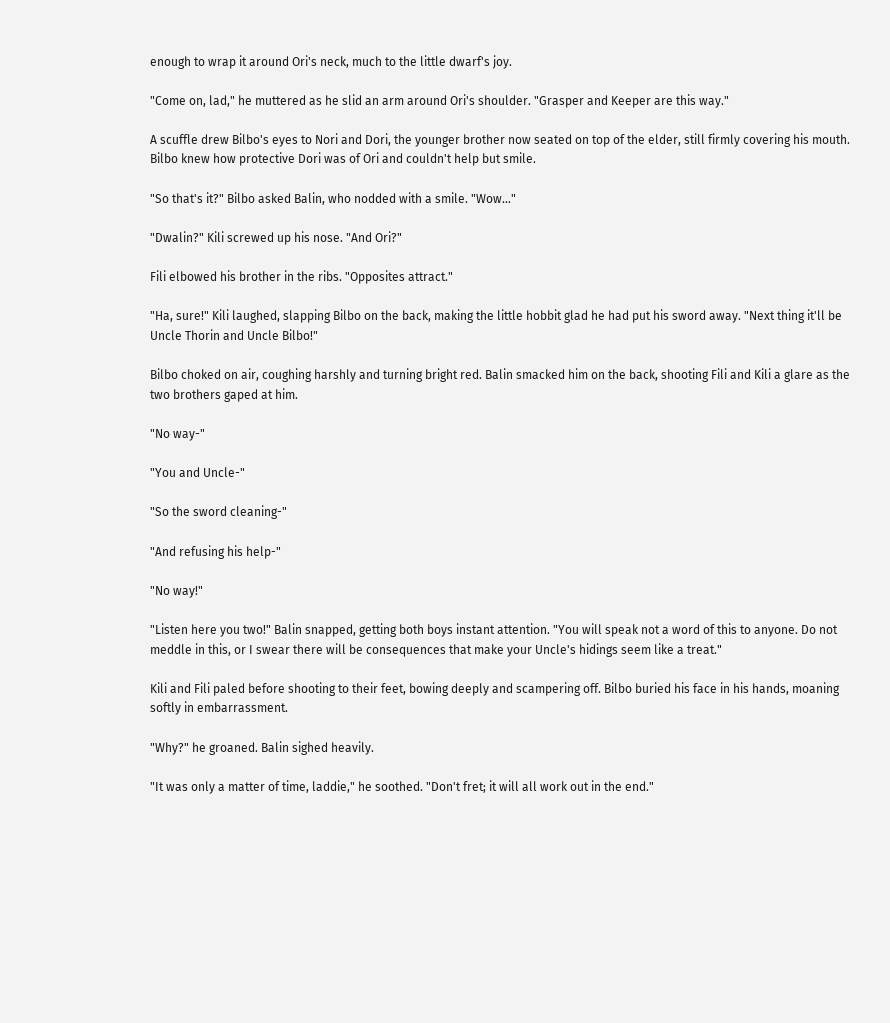enough to wrap it around Ori's neck, much to the little dwarf's joy.

"Come on, lad," he muttered as he slid an arm around Ori's shoulder. "Grasper and Keeper are this way."

A scuffle drew Bilbo's eyes to Nori and Dori, the younger brother now seated on top of the elder, still firmly covering his mouth. Bilbo knew how protective Dori was of Ori and couldn't help but smile.

"So that's it?" Bilbo asked Balin, who nodded with a smile. "Wow…"

"Dwalin?" Kili screwed up his nose. "And Ori?"

Fili elbowed his brother in the ribs. "Opposites attract."

"Ha, sure!" Kili laughed, slapping Bilbo on the back, making the little hobbit glad he had put his sword away. "Next thing it'll be Uncle Thorin and Uncle Bilbo!"

Bilbo choked on air, coughing harshly and turning bright red. Balin smacked him on the back, shooting Fili and Kili a glare as the two brothers gaped at him.

"No way-"

"You and Uncle-"

"So the sword cleaning-"

"And refusing his help-"

"No way!"

"Listen here you two!" Balin snapped, getting both boys instant attention. "You will speak not a word of this to anyone. Do not meddle in this, or I swear there will be consequences that make your Uncle's hidings seem like a treat."

Kili and Fili paled before shooting to their feet, bowing deeply and scampering off. Bilbo buried his face in his hands, moaning softly in embarrassment.

"Why?" he groaned. Balin sighed heavily.

"It was only a matter of time, laddie," he soothed. "Don't fret; it will all work out in the end."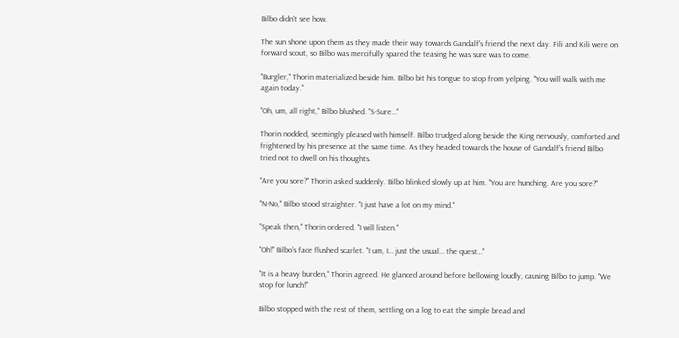Bilbo didn't see how.

The sun shone upon them as they made their way towards Gandalf's friend the next day. Fili and Kili were on forward scout, so Bilbo was mercifully spared the teasing he was sure was to come.

"Burgler," Thorin materialized beside him. Bilbo bit his tongue to stop from yelping. "You will walk with me again today."

"Oh, um, all right," Bilbo blushed. "S-Sure…"

Thorin nodded, seemingly pleased with himself. Bilbo trudged along beside the King nervously, comforted and frightened by his presence at the same time. As they headed towards the house of Gandalf's friend Bilbo tried not to dwell on his thoughts.

"Are you sore?" Thorin asked suddenly. Bilbo blinked slowly up at him. "You are hunching. Are you sore?"

"N-No," Bilbo stood straighter. "I just have a lot on my mind."

"Speak then," Thorin ordered. "I will listen."

"Oh!" Bilbo's face flushed scarlet. "I um, I… just the usual… the quest…"

"It is a heavy burden," Thorin agreed. He glanced around before bellowing loudly, causing Bilbo to jump. "We stop for lunch!"

Bilbo stopped with the rest of them, settling on a log to eat the simple bread and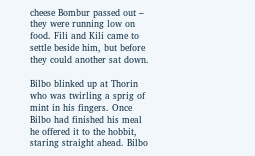cheese Bombur passed out – they were running low on food. Fili and Kili came to settle beside him, but before they could another sat down.

Bilbo blinked up at Thorin who was twirling a sprig of mint in his fingers. Once Bilbo had finished his meal he offered it to the hobbit, staring straight ahead. Bilbo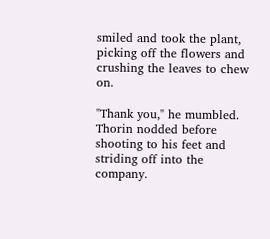smiled and took the plant, picking off the flowers and crushing the leaves to chew on.

"Thank you," he mumbled. Thorin nodded before shooting to his feet and striding off into the company.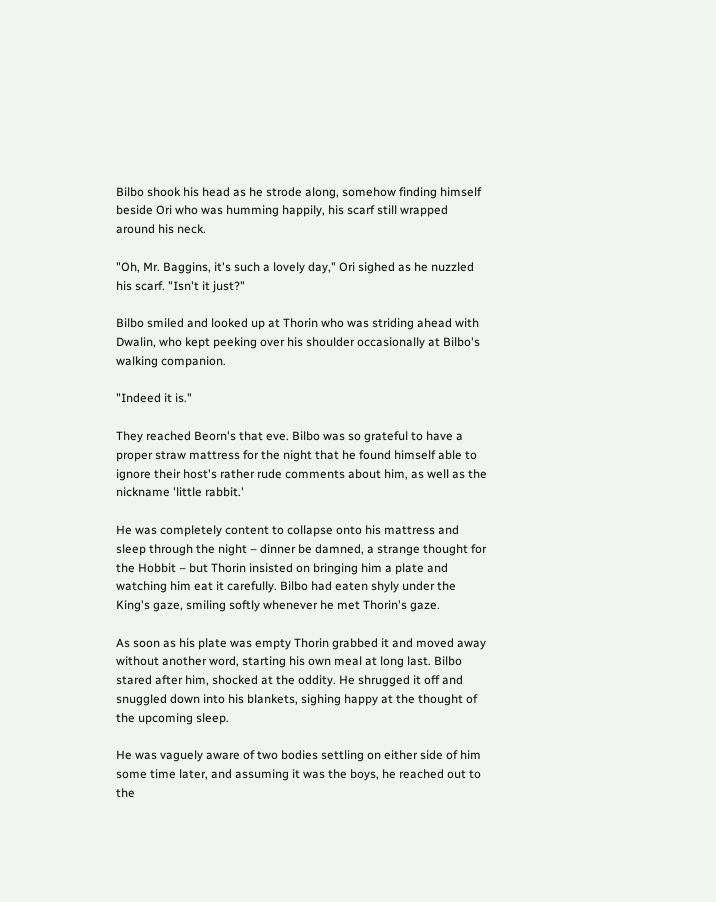Bilbo shook his head as he strode along, somehow finding himself beside Ori who was humming happily, his scarf still wrapped around his neck.

"Oh, Mr. Baggins, it's such a lovely day," Ori sighed as he nuzzled his scarf. "Isn't it just?"

Bilbo smiled and looked up at Thorin who was striding ahead with Dwalin, who kept peeking over his shoulder occasionally at Bilbo's walking companion.

"Indeed it is."

They reached Beorn's that eve. Bilbo was so grateful to have a proper straw mattress for the night that he found himself able to ignore their host's rather rude comments about him, as well as the nickname 'little rabbit.'

He was completely content to collapse onto his mattress and sleep through the night – dinner be damned, a strange thought for the Hobbit – but Thorin insisted on bringing him a plate and watching him eat it carefully. Bilbo had eaten shyly under the King's gaze, smiling softly whenever he met Thorin's gaze.

As soon as his plate was empty Thorin grabbed it and moved away without another word, starting his own meal at long last. Bilbo stared after him, shocked at the oddity. He shrugged it off and snuggled down into his blankets, sighing happy at the thought of the upcoming sleep.

He was vaguely aware of two bodies settling on either side of him some time later, and assuming it was the boys, he reached out to the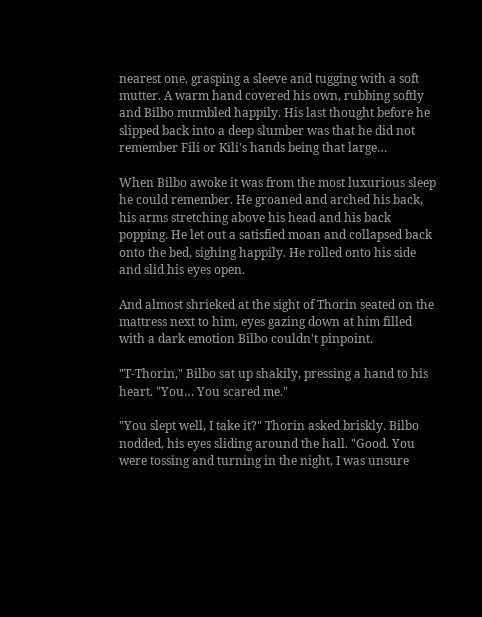nearest one, grasping a sleeve and tugging with a soft mutter. A warm hand covered his own, rubbing softly and Bilbo mumbled happily. His last thought before he slipped back into a deep slumber was that he did not remember Fili or Kili's hands being that large…

When Bilbo awoke it was from the most luxurious sleep he could remember. He groaned and arched his back, his arms stretching above his head and his back popping. He let out a satisfied moan and collapsed back onto the bed, sighing happily. He rolled onto his side and slid his eyes open.

And almost shrieked at the sight of Thorin seated on the mattress next to him, eyes gazing down at him filled with a dark emotion Bilbo couldn't pinpoint.

"T-Thorin," Bilbo sat up shakily, pressing a hand to his heart. "You… You scared me."

"You slept well, I take it?" Thorin asked briskly. Bilbo nodded, his eyes sliding around the hall. "Good. You were tossing and turning in the night, I was unsure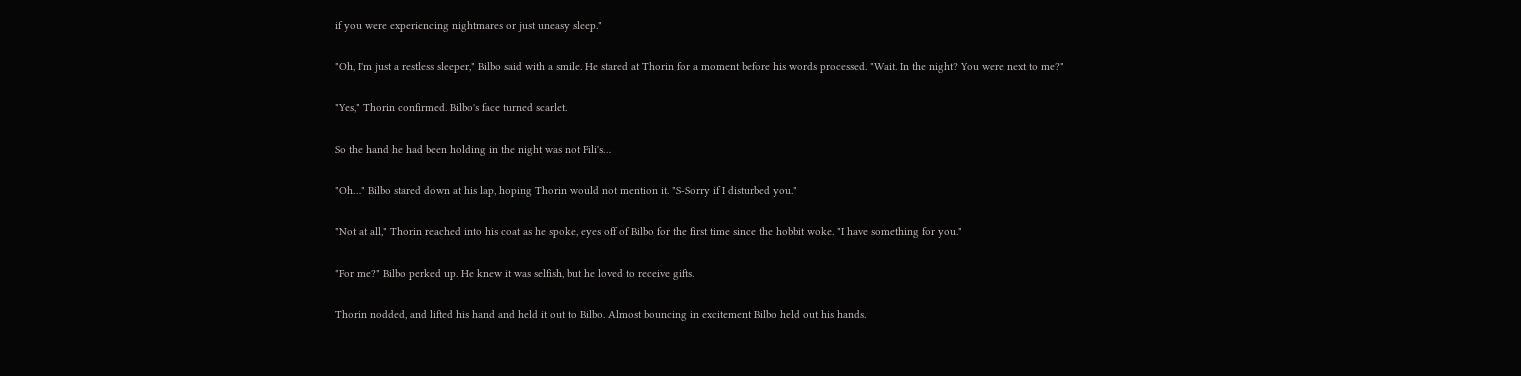if you were experiencing nightmares or just uneasy sleep."

"Oh, I'm just a restless sleeper," Bilbo said with a smile. He stared at Thorin for a moment before his words processed. "Wait. In the night? You were next to me?"

"Yes," Thorin confirmed. Bilbo's face turned scarlet.

So the hand he had been holding in the night was not Fili's…

"Oh…" Bilbo stared down at his lap, hoping Thorin would not mention it. "S-Sorry if I disturbed you."

"Not at all," Thorin reached into his coat as he spoke, eyes off of Bilbo for the first time since the hobbit woke. "I have something for you."

"For me?" Bilbo perked up. He knew it was selfish, but he loved to receive gifts.

Thorin nodded, and lifted his hand and held it out to Bilbo. Almost bouncing in excitement Bilbo held out his hands.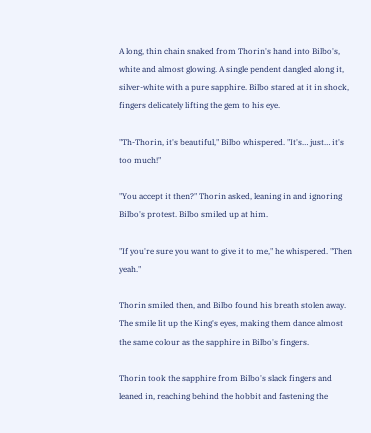A long, thin chain snaked from Thorin's hand into Bilbo's, white and almost glowing. A single pendent dangled along it, silver-white with a pure sapphire. Bilbo stared at it in shock, fingers delicately lifting the gem to his eye.

"Th-Thorin, it's beautiful," Bilbo whispered. "It's… just… it's too much!"

"You accept it then?" Thorin asked, leaning in and ignoring Bilbo's protest. Bilbo smiled up at him.

"If you're sure you want to give it to me," he whispered. "Then yeah."

Thorin smiled then, and Bilbo found his breath stolen away. The smile lit up the King's eyes, making them dance almost the same colour as the sapphire in Bilbo's fingers.

Thorin took the sapphire from Bilbo's slack fingers and leaned in, reaching behind the hobbit and fastening the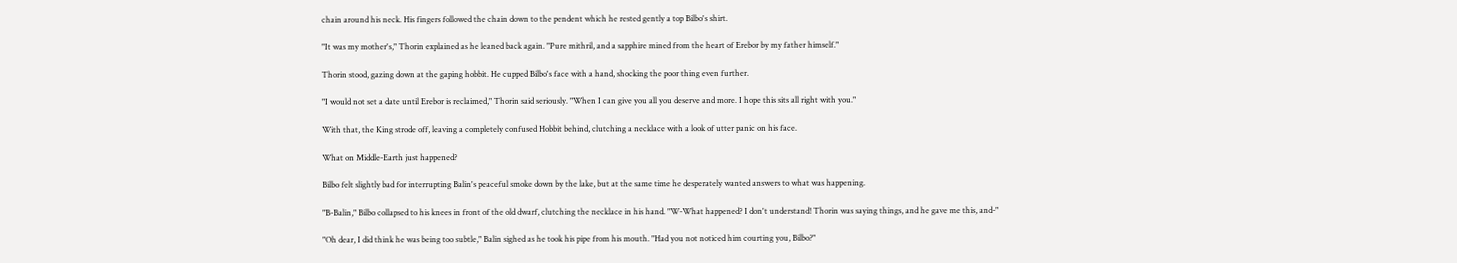chain around his neck. His fingers followed the chain down to the pendent which he rested gently a top Bilbo's shirt.

"It was my mother's," Thorin explained as he leaned back again. "Pure mithril, and a sapphire mined from the heart of Erebor by my father himself."

Thorin stood, gazing down at the gaping hobbit. He cupped Bilbo's face with a hand, shocking the poor thing even further.

"I would not set a date until Erebor is reclaimed," Thorin said seriously. "When I can give you all you deserve and more. I hope this sits all right with you."

With that, the King strode off, leaving a completely confused Hobbit behind, clutching a necklace with a look of utter panic on his face.

What on Middle-Earth just happened?

Bilbo felt slightly bad for interrupting Balin's peaceful smoke down by the lake, but at the same time he desperately wanted answers to what was happening.

"B-Balin," Bilbo collapsed to his knees in front of the old dwarf, clutching the necklace in his hand. "W-What happened? I don't understand! Thorin was saying things, and he gave me this, and-"

"Oh dear, I did think he was being too subtle," Balin sighed as he took his pipe from his mouth. "Had you not noticed him courting you, Bilbo?"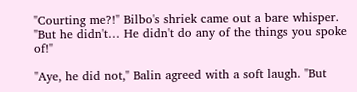"Courting me?!" Bilbo's shriek came out a bare whisper. "But he didn't… He didn't do any of the things you spoke of!"

"Aye, he did not," Balin agreed with a soft laugh. "But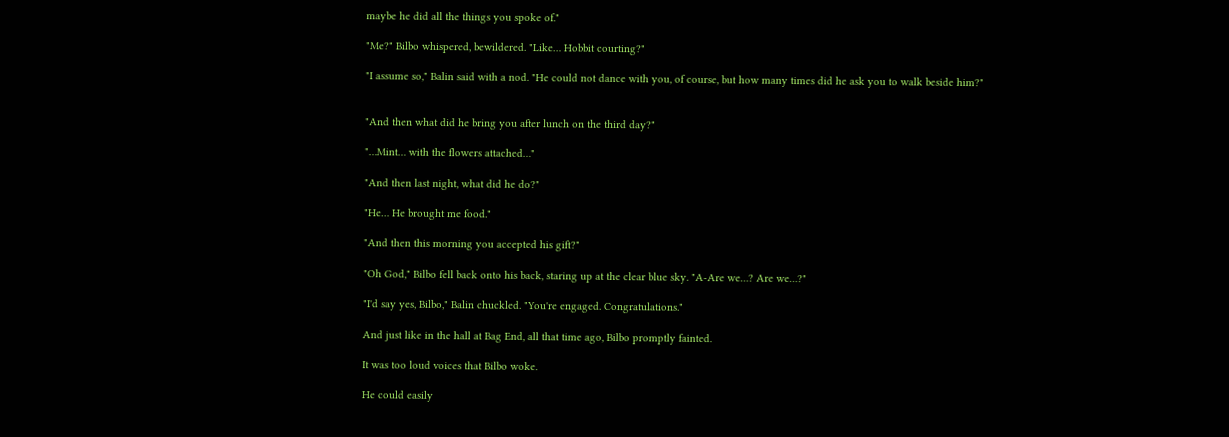maybe he did all the things you spoke of."

"Me?" Bilbo whispered, bewildered. "Like… Hobbit courting?"

"I assume so," Balin said with a nod. "He could not dance with you, of course, but how many times did he ask you to walk beside him?"


"And then what did he bring you after lunch on the third day?"

"…Mint… with the flowers attached…"

"And then last night, what did he do?"

"He… He brought me food."

"And then this morning you accepted his gift?"

"Oh God," Bilbo fell back onto his back, staring up at the clear blue sky. "A-Are we…? Are we…?"

"I'd say yes, Bilbo," Balin chuckled. "You're engaged. Congratulations."

And just like in the hall at Bag End, all that time ago, Bilbo promptly fainted.

It was too loud voices that Bilbo woke.

He could easily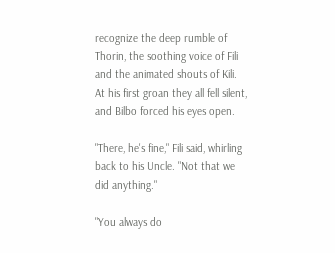recognize the deep rumble of Thorin, the soothing voice of Fili and the animated shouts of Kili. At his first groan they all fell silent, and Bilbo forced his eyes open.

"There, he's fine," Fili said, whirling back to his Uncle. "Not that we did anything."

"You always do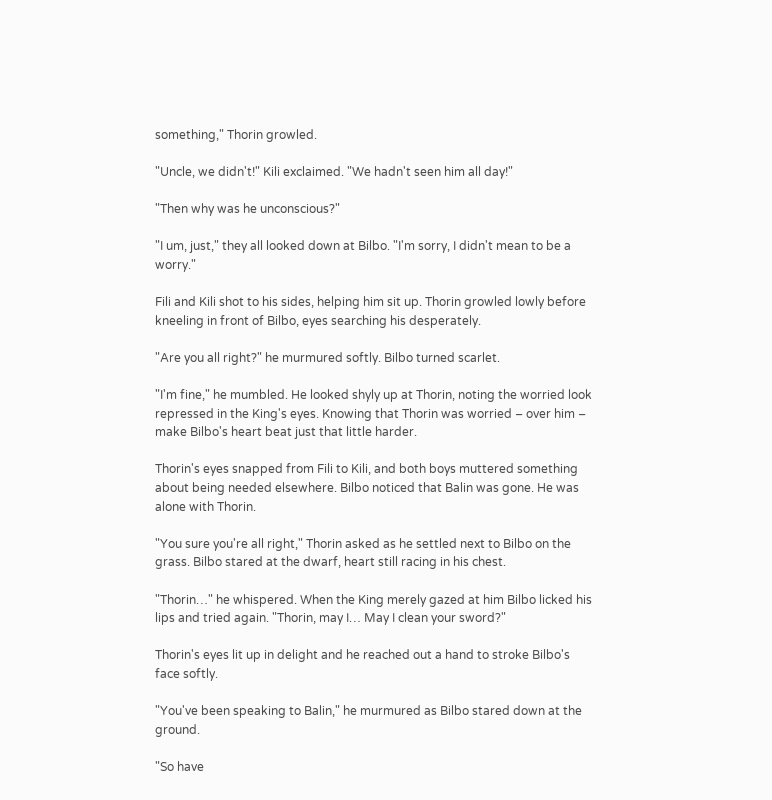something," Thorin growled.

"Uncle, we didn't!" Kili exclaimed. "We hadn't seen him all day!"

"Then why was he unconscious?"

"I um, just," they all looked down at Bilbo. "I'm sorry, I didn't mean to be a worry."

Fili and Kili shot to his sides, helping him sit up. Thorin growled lowly before kneeling in front of Bilbo, eyes searching his desperately.

"Are you all right?" he murmured softly. Bilbo turned scarlet.

"I'm fine," he mumbled. He looked shyly up at Thorin, noting the worried look repressed in the King's eyes. Knowing that Thorin was worried – over him – make Bilbo's heart beat just that little harder.

Thorin's eyes snapped from Fili to Kili, and both boys muttered something about being needed elsewhere. Bilbo noticed that Balin was gone. He was alone with Thorin.

"You sure you're all right," Thorin asked as he settled next to Bilbo on the grass. Bilbo stared at the dwarf, heart still racing in his chest.

"Thorin…" he whispered. When the King merely gazed at him Bilbo licked his lips and tried again. "Thorin, may I… May I clean your sword?"

Thorin's eyes lit up in delight and he reached out a hand to stroke Bilbo's face softly.

"You've been speaking to Balin," he murmured as Bilbo stared down at the ground.

"So have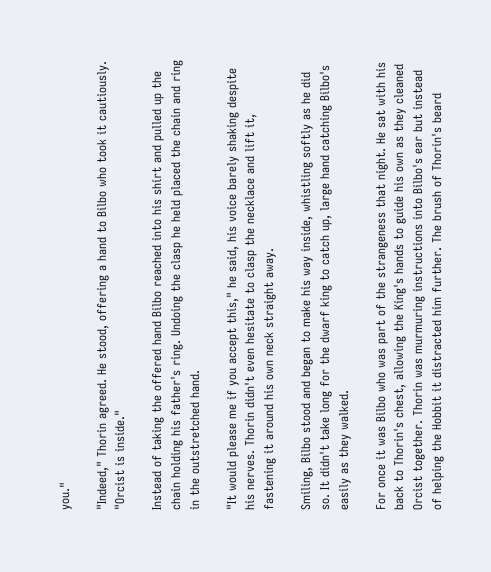you."

"Indeed," Thorin agreed. He stood, offering a hand to Bilbo who took it cautiously. "Orcist is inside."

Instead of taking the offered hand Bilbo reached into his shirt and pulled up the chain holding his father's ring. Undoing the clasp he held placed the chain and ring in the outstretched hand.

"It would please me if you accept this," he said, his voice barely shaking despite his nerves. Thorin didn't even hesitate to clasp the necklace and lift it, fastening it around his own neck straight away.

Smiling, Bilbo stood and began to make his way inside, whistling softly as he did so. It didn't take long for the dwarf king to catch up, large hand catching Bilbo's easily as they walked.

For once it was Bilbo who was part of the strangeness that night. He sat with his back to Thorin's chest, allowing the King's hands to guide his own as they cleaned Orcist together. Thorin was murmuring instructions into Bilbo's ear but instead of helping the Hobbit it distracted him further. The brush of Thorin's beard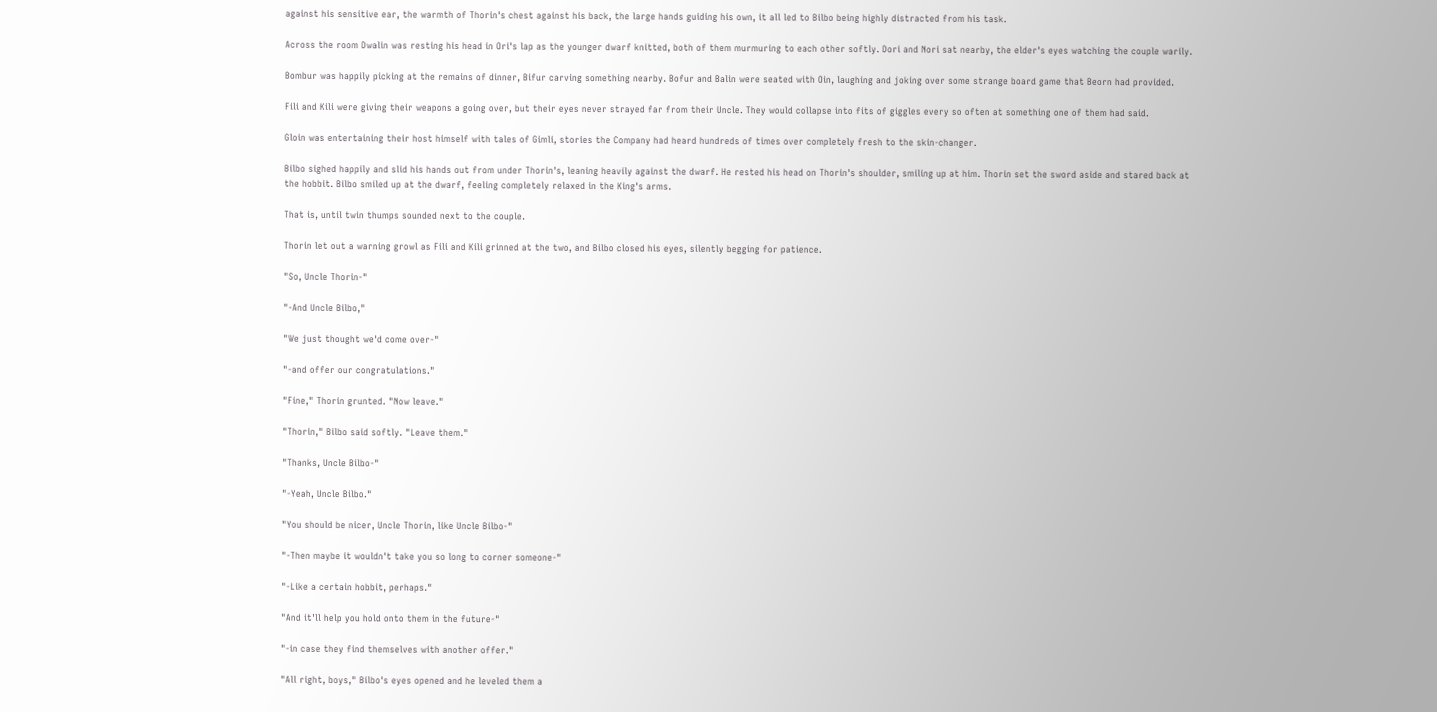against his sensitive ear, the warmth of Thorin's chest against his back, the large hands guiding his own, it all led to Bilbo being highly distracted from his task.

Across the room Dwalin was resting his head in Ori's lap as the younger dwarf knitted, both of them murmuring to each other softly. Dori and Nori sat nearby, the elder's eyes watching the couple warily.

Bombur was happily picking at the remains of dinner, Bifur carving something nearby. Bofur and Balin were seated with Oin, laughing and joking over some strange board game that Beorn had provided.

Fili and Kili were giving their weapons a going over, but their eyes never strayed far from their Uncle. They would collapse into fits of giggles every so often at something one of them had said.

Gloin was entertaining their host himself with tales of Gimli, stories the Company had heard hundreds of times over completely fresh to the skin-changer.

Bilbo sighed happily and slid his hands out from under Thorin's, leaning heavily against the dwarf. He rested his head on Thorin's shoulder, smiling up at him. Thorin set the sword aside and stared back at the hobbit. Bilbo smiled up at the dwarf, feeling completely relaxed in the King's arms.

That is, until twin thumps sounded next to the couple.

Thorin let out a warning growl as Fili and Kili grinned at the two, and Bilbo closed his eyes, silently begging for patience.

"So, Uncle Thorin-"

"-And Uncle Bilbo,"

"We just thought we'd come over-"

"-and offer our congratulations."

"Fine," Thorin grunted. "Now leave."

"Thorin," Bilbo said softly. "Leave them."

"Thanks, Uncle Bilbo-"

"-Yeah, Uncle Bilbo."

"You should be nicer, Uncle Thorin, like Uncle Bilbo-"

"-Then maybe it wouldn't take you so long to corner someone-"

"-Like a certain hobbit, perhaps."

"And it'll help you hold onto them in the future-"

"-in case they find themselves with another offer."

"All right, boys," Bilbo's eyes opened and he leveled them a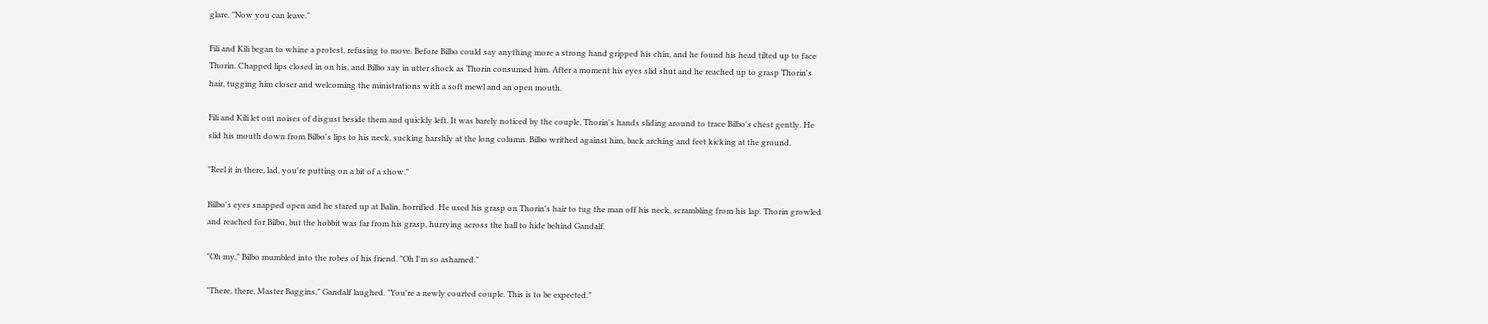glare. "Now you can leave."

Fili and Kili began to whine a protest, refusing to move. Before Bilbo could say anything more a strong hand gripped his chin, and he found his head tilted up to face Thorin. Chapped lips closed in on his, and Bilbo say in utter shock as Thorin consumed him. After a moment his eyes slid shut and he reached up to grasp Thorin's hair, tugging him closer and welcoming the ministrations with a soft mewl and an open mouth.

Fili and Kili let out noises of disgust beside them and quickly left. It was barely noticed by the couple, Thorin's hands sliding around to trace Bilbo's chest gently. He slid his mouth down from Bilbo's lips to his neck, sucking harshly at the long column. Bilbo writhed against him, back arching and feet kicking at the ground.

"Reel it in there, lad, you're putting on a bit of a show."

Bilbo's eyes snapped open and he stared up at Balin, horrified. He used his grasp on Thorin's hair to tug the man off his neck, scrambling from his lap. Thorin growled and reached for Bilbo, but the hobbit was far from his grasp, hurrying across the hall to hide behind Gandalf.

"Oh my," Bilbo mumbled into the robes of his friend. "Oh I'm so ashamed."

"There, there, Master Baggins," Gandalf laughed. "You're a newly courted couple. This is to be expected."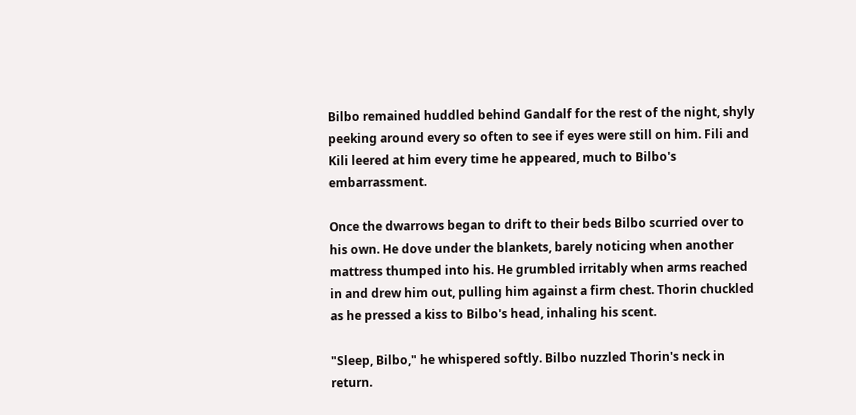Bilbo remained huddled behind Gandalf for the rest of the night, shyly peeking around every so often to see if eyes were still on him. Fili and Kili leered at him every time he appeared, much to Bilbo's embarrassment.

Once the dwarrows began to drift to their beds Bilbo scurried over to his own. He dove under the blankets, barely noticing when another mattress thumped into his. He grumbled irritably when arms reached in and drew him out, pulling him against a firm chest. Thorin chuckled as he pressed a kiss to Bilbo's head, inhaling his scent.

"Sleep, Bilbo," he whispered softly. Bilbo nuzzled Thorin's neck in return.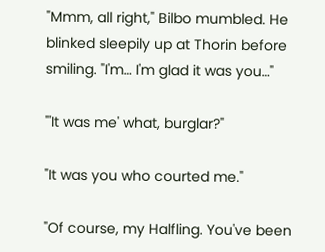"Mmm, all right," Bilbo mumbled. He blinked sleepily up at Thorin before smiling. "I'm… I'm glad it was you…"

"'It was me' what, burglar?"

"It was you who courted me."

"Of course, my Halfling. You've been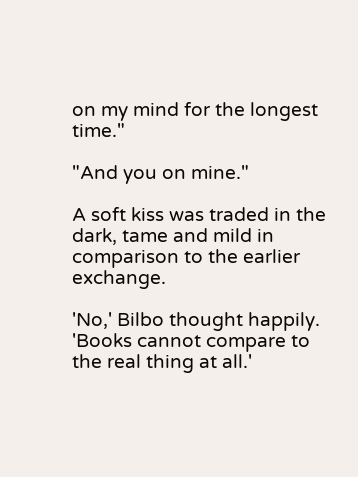on my mind for the longest time."

"And you on mine."

A soft kiss was traded in the dark, tame and mild in comparison to the earlier exchange.

'No,' Bilbo thought happily. 'Books cannot compare to the real thing at all.'